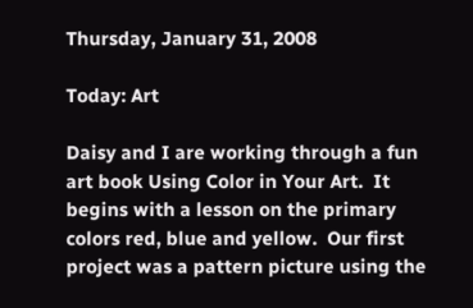Thursday, January 31, 2008

Today: Art

Daisy and I are working through a fun art book Using Color in Your Art.  It begins with a lesson on the primary colors red, blue and yellow.  Our first project was a pattern picture using the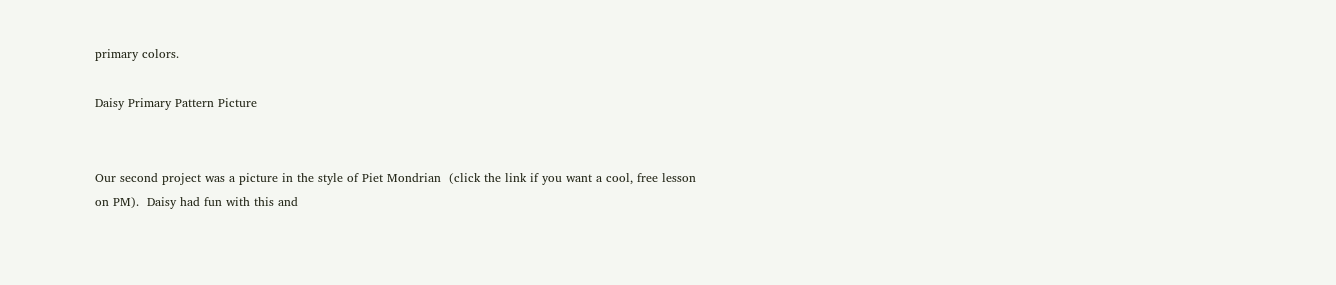primary colors.

Daisy Primary Pattern Picture


Our second project was a picture in the style of Piet Mondrian  (click the link if you want a cool, free lesson on PM).  Daisy had fun with this and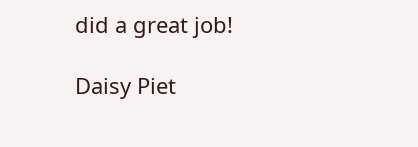did a great job!

Daisy Piet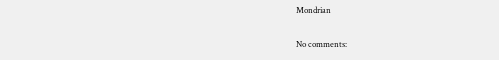Mondrian

No comments: